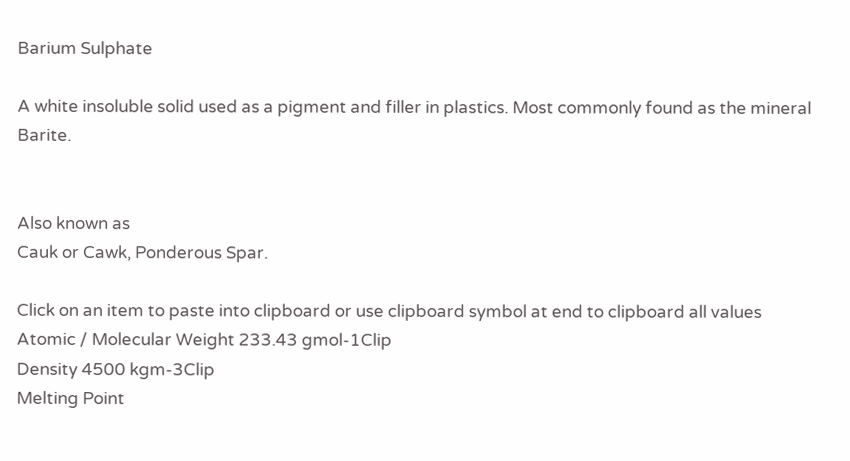Barium Sulphate

A white insoluble solid used as a pigment and filler in plastics. Most commonly found as the mineral Barite.


Also known as
Cauk or Cawk, Ponderous Spar.

Click on an item to paste into clipboard or use clipboard symbol at end to clipboard all values
Atomic / Molecular Weight 233.43 gmol-1Clip
Density 4500 kgm-3Clip
Melting Point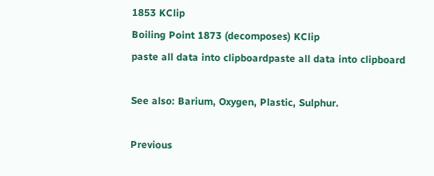1853 KClip
Boiling Point 1873 (decomposes) KClip
paste all data into clipboardpaste all data into clipboard

See also: Barium, Oxygen, Plastic, Sulphur.

Previous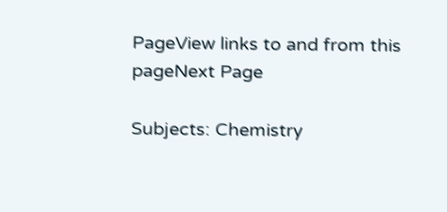PageView links to and from this pageNext Page

Subjects: Chemistry